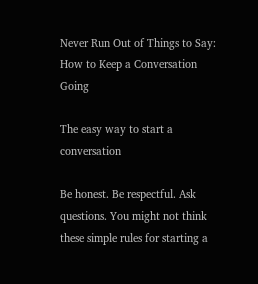Never Run Out of Things to Say: How to Keep a Conversation Going

The easy way to start a conversation

Be honest. Be respectful. Ask questions. You might not think these simple rules for starting a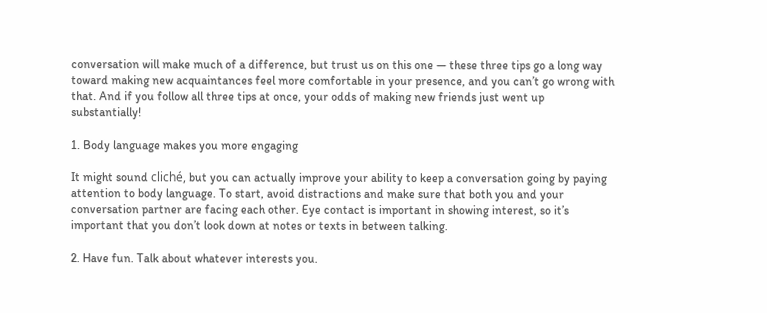conversation will make much of a difference, but trust us on this one — these three tips go a long way toward making new acquaintances feel more comfortable in your presence, and you can’t go wrong with that. And if you follow all three tips at once, your odds of making new friends just went up substantially!

1. Body language makes you more engaging

It might sound cliché, but you can actually improve your ability to keep a conversation going by paying attention to body language. To start, avoid distractions and make sure that both you and your conversation partner are facing each other. Eye contact is important in showing interest, so it’s important that you don’t look down at notes or texts in between talking.

2. Have fun. Talk about whatever interests you.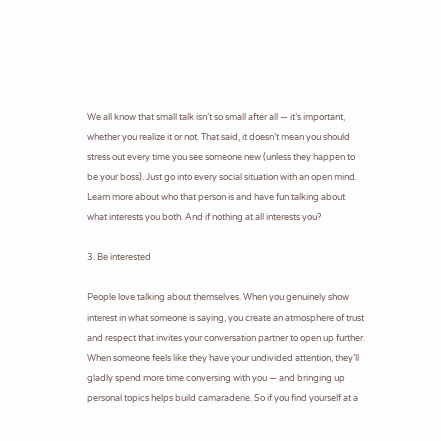We all know that small talk isn’t so small after all — it’s important, whether you realize it or not. That said, it doesn’t mean you should stress out every time you see someone new (unless they happen to be your boss). Just go into every social situation with an open mind. Learn more about who that person is and have fun talking about what interests you both. And if nothing at all interests you?

3. Be interested

People love talking about themselves. When you genuinely show interest in what someone is saying, you create an atmosphere of trust and respect that invites your conversation partner to open up further. When someone feels like they have your undivided attention, they’ll gladly spend more time conversing with you — and bringing up personal topics helps build camaraderie. So if you find yourself at a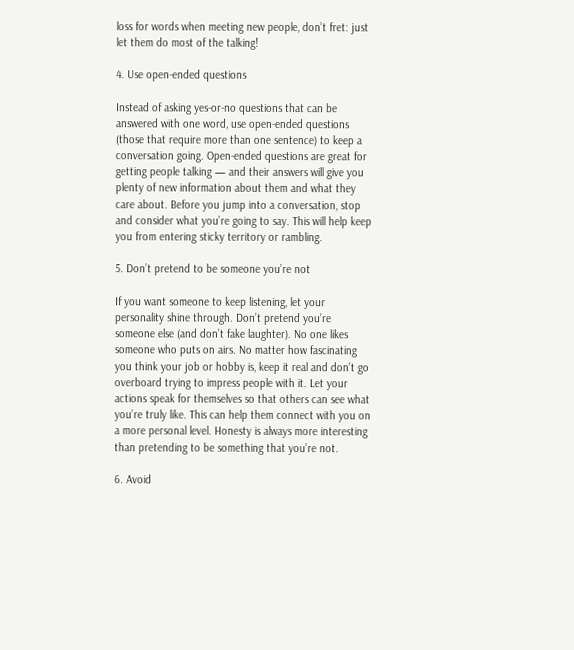loss for words when meeting new people, don’t fret: just let them do most of the talking!

4. Use open-ended questions

Instead of asking yes-or-no questions that can be answered with one word, use open-ended questions (those that require more than one sentence) to keep a conversation going. Open-ended questions are great for getting people talking — and their answers will give you plenty of new information about them and what they care about. Before you jump into a conversation, stop and consider what you’re going to say. This will help keep you from entering sticky territory or rambling.

5. Don’t pretend to be someone you’re not

If you want someone to keep listening, let your personality shine through. Don’t pretend you’re someone else (and don’t fake laughter). No one likes someone who puts on airs. No matter how fascinating you think your job or hobby is, keep it real and don’t go overboard trying to impress people with it. Let your actions speak for themselves so that others can see what you’re truly like. This can help them connect with you on a more personal level. Honesty is always more interesting than pretending to be something that you’re not.

6. Avoid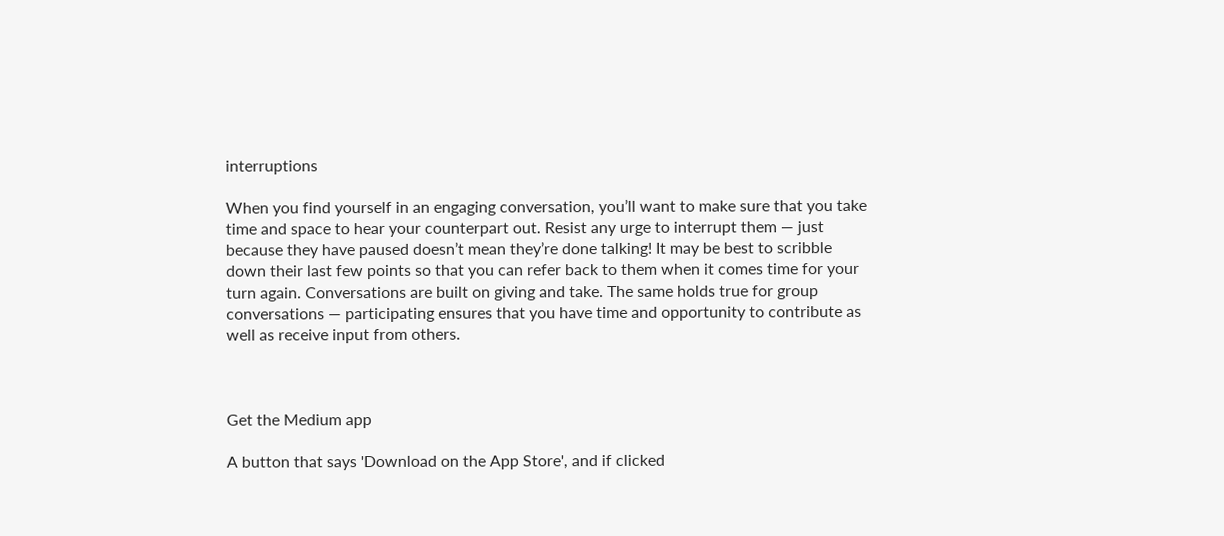interruptions

When you find yourself in an engaging conversation, you’ll want to make sure that you take time and space to hear your counterpart out. Resist any urge to interrupt them — just because they have paused doesn’t mean they’re done talking! It may be best to scribble down their last few points so that you can refer back to them when it comes time for your turn again. Conversations are built on giving and take. The same holds true for group conversations — participating ensures that you have time and opportunity to contribute as well as receive input from others.



Get the Medium app

A button that says 'Download on the App Store', and if clicked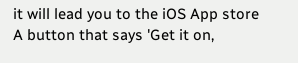it will lead you to the iOS App store
A button that says 'Get it on,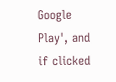Google Play', and if clicked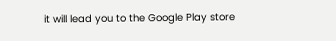it will lead you to the Google Play store